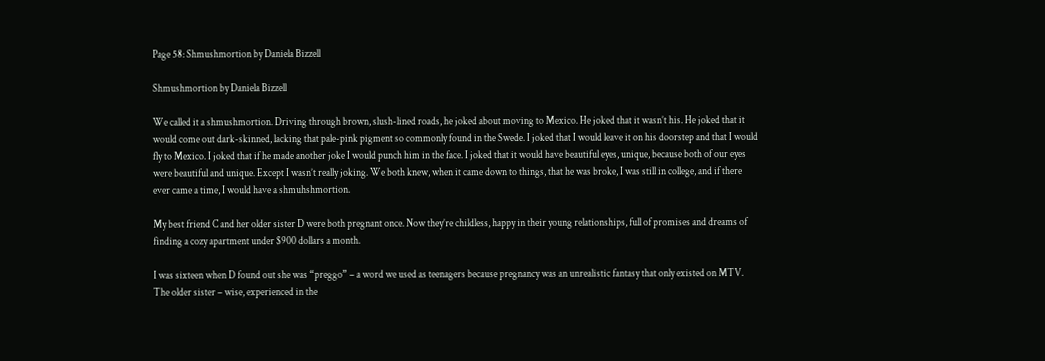Page 58: Shmushmortion by Daniela Bizzell

Shmushmortion by Daniela Bizzell

We called it a shmushmortion. Driving through brown, slush-lined roads, he joked about moving to Mexico. He joked that it wasn’t his. He joked that it would come out dark-skinned, lacking that pale-pink pigment so commonly found in the Swede. I joked that I would leave it on his doorstep and that I would fly to Mexico. I joked that if he made another joke I would punch him in the face. I joked that it would have beautiful eyes, unique, because both of our eyes were beautiful and unique. Except I wasn’t really joking. We both knew, when it came down to things, that he was broke, I was still in college, and if there ever came a time, I would have a shmuhshmortion.

My best friend C and her older sister D were both pregnant once. Now they’re childless, happy in their young relationships, full of promises and dreams of finding a cozy apartment under $900 dollars a month.

I was sixteen when D found out she was “preggo” – a word we used as teenagers because pregnancy was an unrealistic fantasy that only existed on MTV. The older sister – wise, experienced in the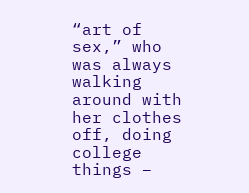“art of sex,” who was always walking around with her clothes off, doing college things –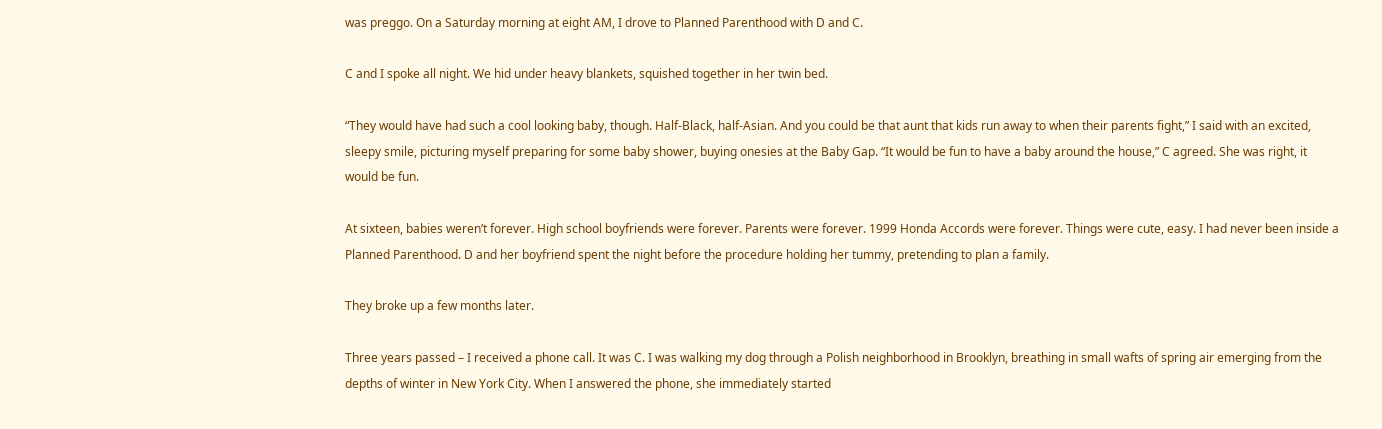was preggo. On a Saturday morning at eight AM, I drove to Planned Parenthood with D and C.

C and I spoke all night. We hid under heavy blankets, squished together in her twin bed.

“They would have had such a cool looking baby, though. Half-Black, half-Asian. And you could be that aunt that kids run away to when their parents fight,” I said with an excited, sleepy smile, picturing myself preparing for some baby shower, buying onesies at the Baby Gap. “It would be fun to have a baby around the house,” C agreed. She was right, it would be fun.

At sixteen, babies weren’t forever. High school boyfriends were forever. Parents were forever. 1999 Honda Accords were forever. Things were cute, easy. I had never been inside a Planned Parenthood. D and her boyfriend spent the night before the procedure holding her tummy, pretending to plan a family.

They broke up a few months later.

Three years passed – I received a phone call. It was C. I was walking my dog through a Polish neighborhood in Brooklyn, breathing in small wafts of spring air emerging from the depths of winter in New York City. When I answered the phone, she immediately started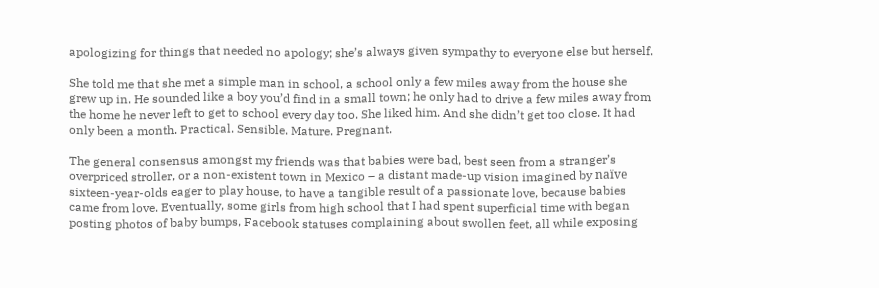apologizing for things that needed no apology; she’s always given sympathy to everyone else but herself.

She told me that she met a simple man in school, a school only a few miles away from the house she grew up in. He sounded like a boy you’d find in a small town; he only had to drive a few miles away from the home he never left to get to school every day too. She liked him. And she didn’t get too close. It had only been a month. Practical. Sensible. Mature. Pregnant.

The general consensus amongst my friends was that babies were bad, best seen from a stranger’s overpriced stroller, or a non-existent town in Mexico – a distant made-up vision imagined by naïve sixteen-year-olds eager to play house, to have a tangible result of a passionate love, because babies came from love. Eventually, some girls from high school that I had spent superficial time with began posting photos of baby bumps, Facebook statuses complaining about swollen feet, all while exposing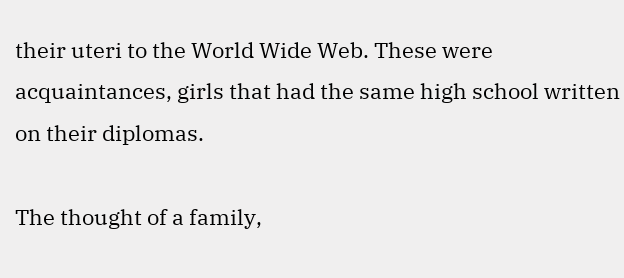their uteri to the World Wide Web. These were acquaintances, girls that had the same high school written on their diplomas.

The thought of a family,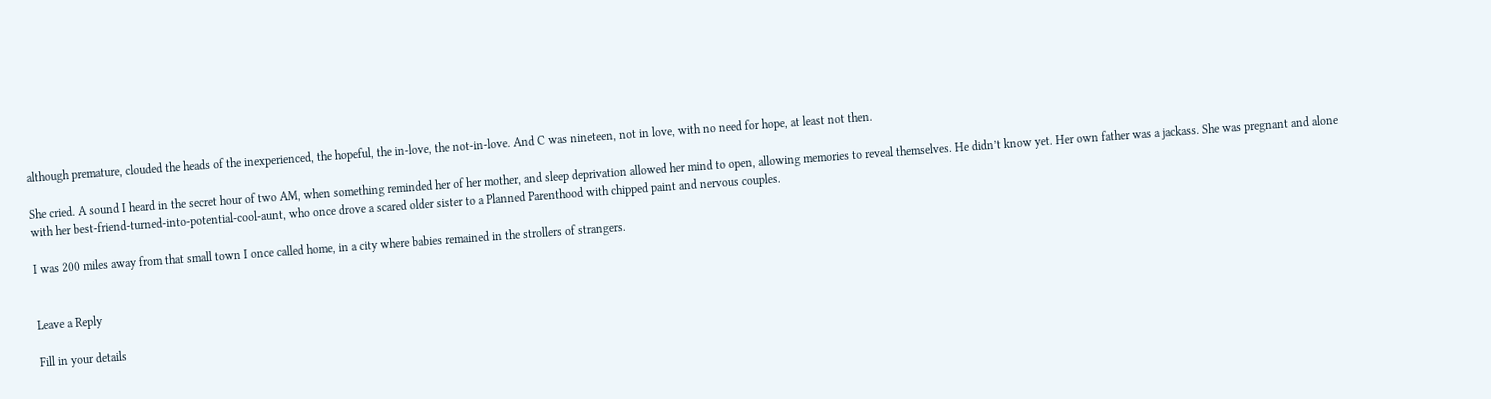although premature, clouded the heads of the inexperienced, the hopeful, the in-love, the not-in-love. And C was nineteen, not in love, with no need for hope, at least not then.

She cried. A sound I heard in the secret hour of two AM, when something reminded her of her mother, and sleep deprivation allowed her mind to open, allowing memories to reveal themselves. He didn’t know yet. Her own father was a jackass. She was pregnant and alone with her best-friend-turned-into-potential-cool-aunt, who once drove a scared older sister to a Planned Parenthood with chipped paint and nervous couples.

I was 200 miles away from that small town I once called home, in a city where babies remained in the strollers of strangers.


Leave a Reply

Fill in your details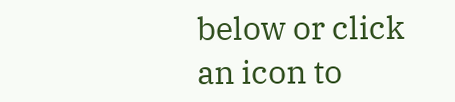below or click an icon to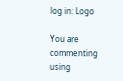log in: Logo

You are commenting using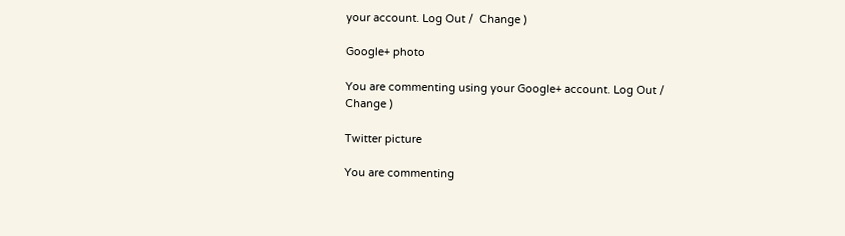your account. Log Out /  Change )

Google+ photo

You are commenting using your Google+ account. Log Out /  Change )

Twitter picture

You are commenting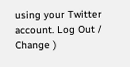using your Twitter account. Log Out /  Change )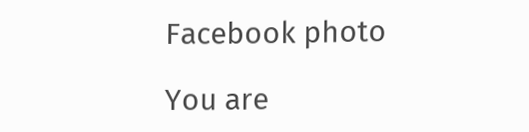Facebook photo

You are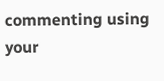commenting using your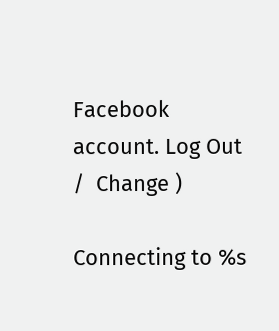Facebook account. Log Out /  Change )

Connecting to %s